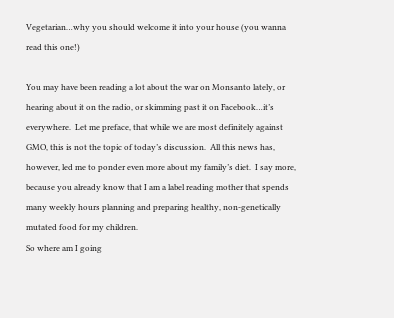Vegetarian…why you should welcome it into your house (you wanna read this one!)

You may have been reading a lot about the war on Monsanto lately, or hearing about it on the radio, or skimming past it on Facebook…it’s everywhere.  Let me preface, that while we are most definitely against GMO, this is not the topic of today’s discussion.  All this news has, however, led me to ponder even more about my family’s diet.  I say more, because you already know that I am a label reading mother that spends many weekly hours planning and preparing healthy, non-genetically mutated food for my children.
So where am I going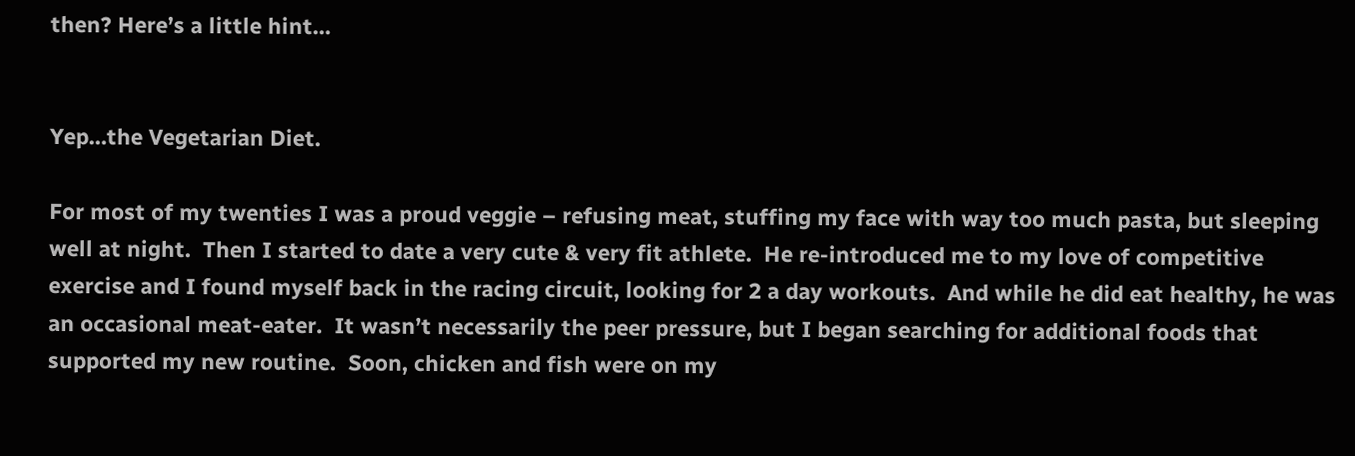then? Here’s a little hint…


Yep…the Vegetarian Diet.

For most of my twenties I was a proud veggie – refusing meat, stuffing my face with way too much pasta, but sleeping well at night.  Then I started to date a very cute & very fit athlete.  He re-introduced me to my love of competitive exercise and I found myself back in the racing circuit, looking for 2 a day workouts.  And while he did eat healthy, he was an occasional meat-eater.  It wasn’t necessarily the peer pressure, but I began searching for additional foods that supported my new routine.  Soon, chicken and fish were on my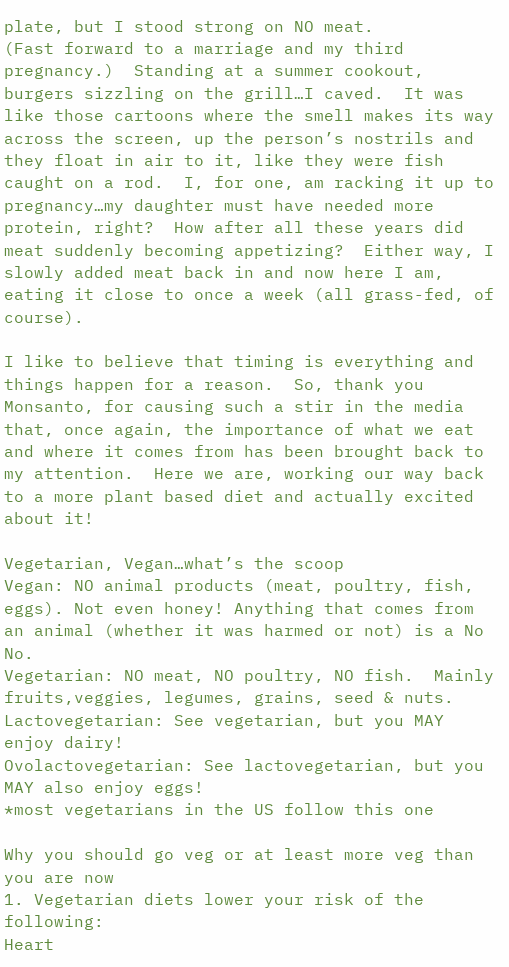plate, but I stood strong on NO meat.
(Fast forward to a marriage and my third pregnancy.)  Standing at a summer cookout, burgers sizzling on the grill…I caved.  It was like those cartoons where the smell makes its way across the screen, up the person’s nostrils and they float in air to it, like they were fish caught on a rod.  I, for one, am racking it up to pregnancy…my daughter must have needed more protein, right?  How after all these years did meat suddenly becoming appetizing?  Either way, I slowly added meat back in and now here I am, eating it close to once a week (all grass-fed, of course).

I like to believe that timing is everything and things happen for a reason.  So, thank you Monsanto, for causing such a stir in the media that, once again, the importance of what we eat and where it comes from has been brought back to my attention.  Here we are, working our way back to a more plant based diet and actually excited about it!

Vegetarian, Vegan…what’s the scoop
Vegan: NO animal products (meat, poultry, fish, eggs). Not even honey! Anything that comes from an animal (whether it was harmed or not) is a No No.
Vegetarian: NO meat, NO poultry, NO fish.  Mainly fruits,veggies, legumes, grains, seed & nuts.
Lactovegetarian: See vegetarian, but you MAY enjoy dairy!
Ovolactovegetarian: See lactovegetarian, but you MAY also enjoy eggs!
*most vegetarians in the US follow this one

Why you should go veg or at least more veg than you are now
1. Vegetarian diets lower your risk of the following:
Heart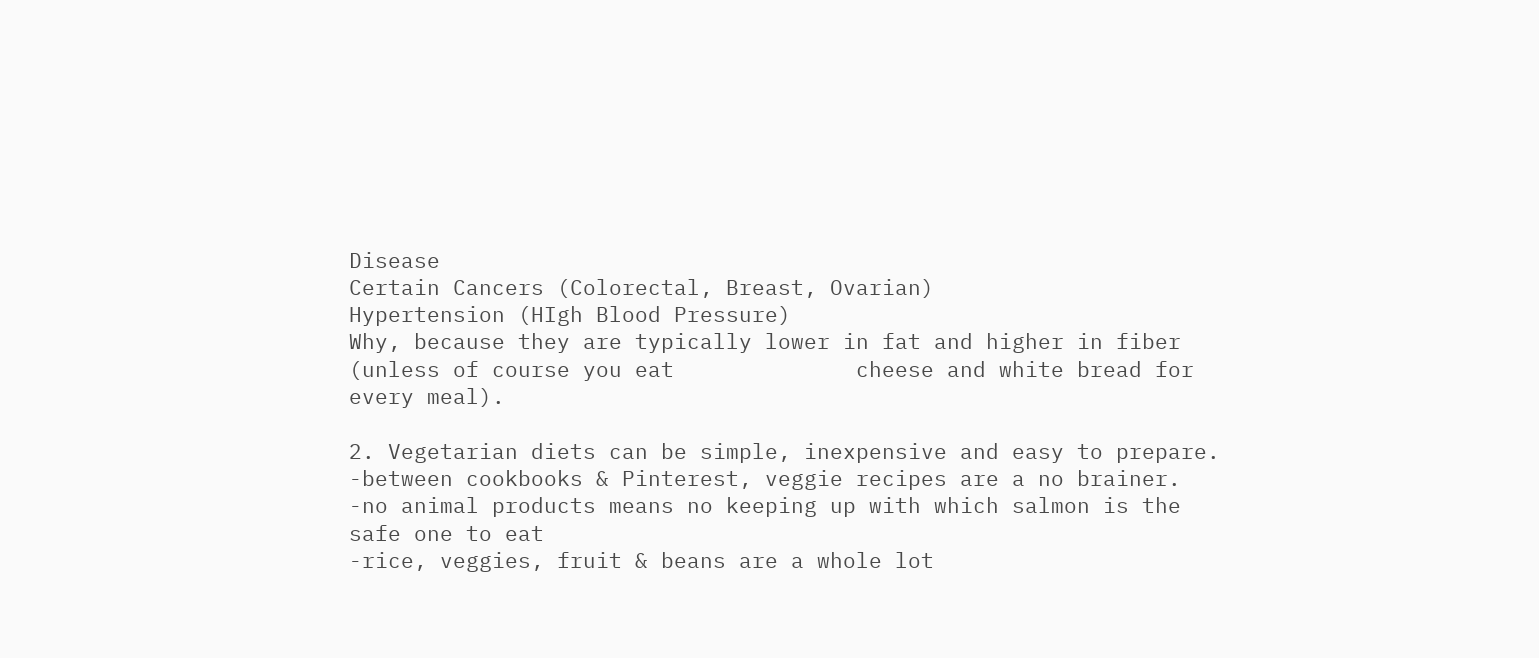Disease
Certain Cancers (Colorectal, Breast, Ovarian)
Hypertension (HIgh Blood Pressure)
Why, because they are typically lower in fat and higher in fiber (unless of course you eat              cheese and white bread for every meal).

2. Vegetarian diets can be simple, inexpensive and easy to prepare.
-between cookbooks & Pinterest, veggie recipes are a no brainer.
-no animal products means no keeping up with which salmon is the safe one to eat
-rice, veggies, fruit & beans are a whole lot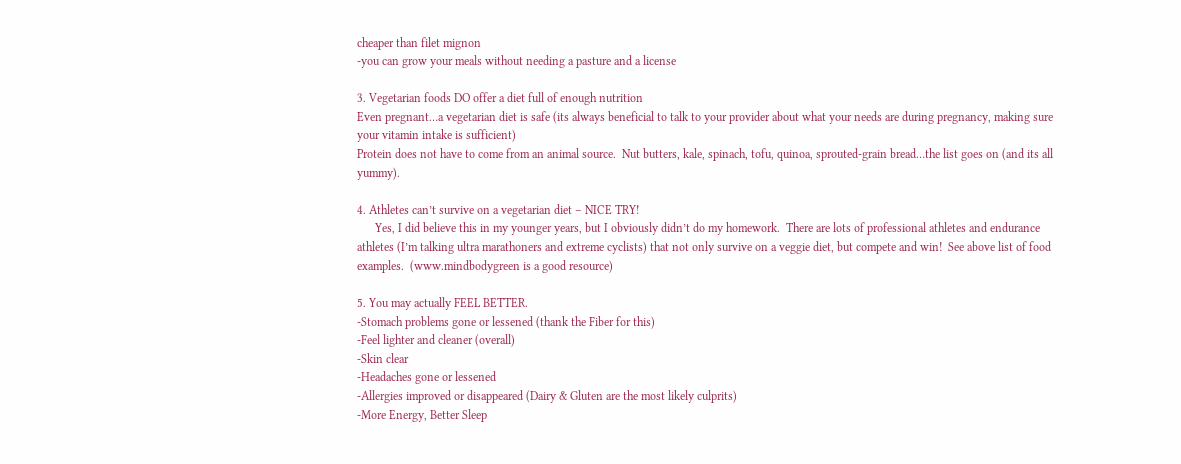cheaper than filet mignon
-you can grow your meals without needing a pasture and a license

3. Vegetarian foods DO offer a diet full of enough nutrition
Even pregnant…a vegetarian diet is safe (its always beneficial to talk to your provider about what your needs are during pregnancy, making sure your vitamin intake is sufficient)
Protein does not have to come from an animal source.  Nut butters, kale, spinach, tofu, quinoa, sprouted-grain bread…the list goes on (and its all yummy).

4. Athletes can’t survive on a vegetarian diet – NICE TRY!
      Yes, I did believe this in my younger years, but I obviously didn’t do my homework.  There are lots of professional athletes and endurance athletes (I’m talking ultra marathoners and extreme cyclists) that not only survive on a veggie diet, but compete and win!  See above list of food examples.  (www.mindbodygreen is a good resource)

5. You may actually FEEL BETTER.
-Stomach problems gone or lessened (thank the Fiber for this)
-Feel lighter and cleaner (overall)
-Skin clear
-Headaches gone or lessened
-Allergies improved or disappeared (Dairy & Gluten are the most likely culprits)
-More Energy, Better Sleep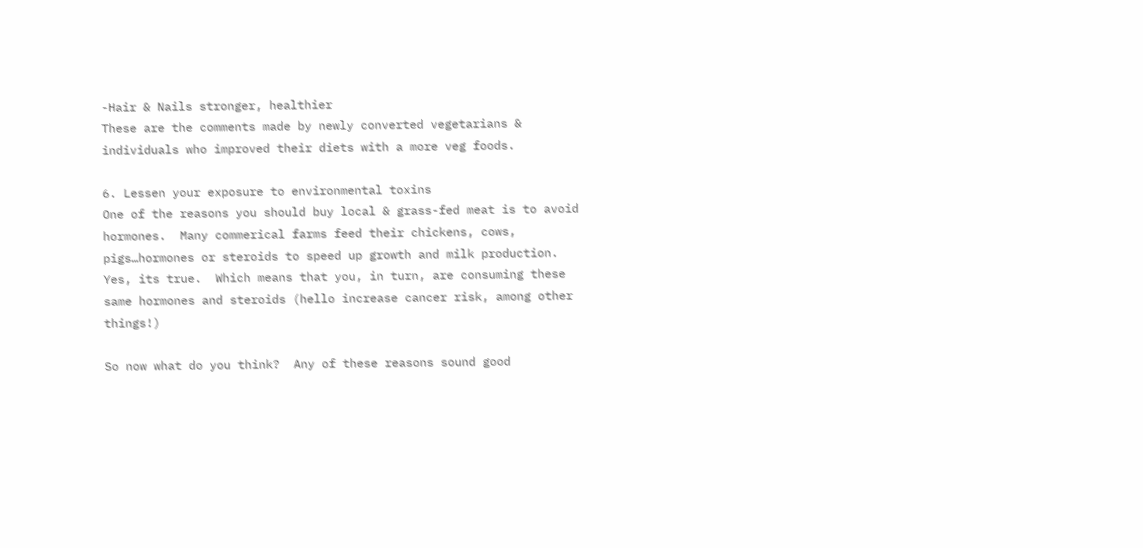-Hair & Nails stronger, healthier
These are the comments made by newly converted vegetarians & individuals who improved their diets with a more veg foods.

6. Lessen your exposure to environmental toxins
One of the reasons you should buy local & grass-fed meat is to avoid hormones.  Many commerical farms feed their chickens, cows, pigs…hormones or steroids to speed up growth and milk production.  Yes, its true.  Which means that you, in turn, are consuming these same hormones and steroids (hello increase cancer risk, among other things!)

So now what do you think?  Any of these reasons sound good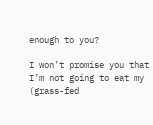enough to you?

I won’t promise you that I’m not going to eat my (grass-fed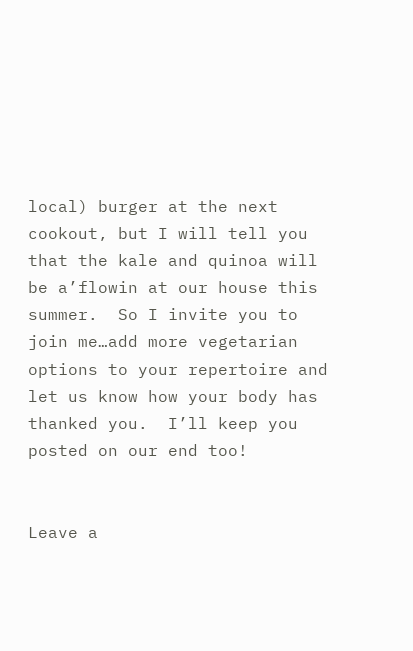local) burger at the next cookout, but I will tell you that the kale and quinoa will be a’flowin at our house this summer.  So I invite you to join me…add more vegetarian options to your repertoire and let us know how your body has thanked you.  I’ll keep you posted on our end too!


Leave a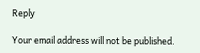Reply

Your email address will not be published.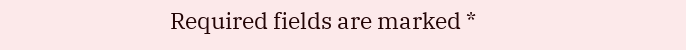Required fields are marked *